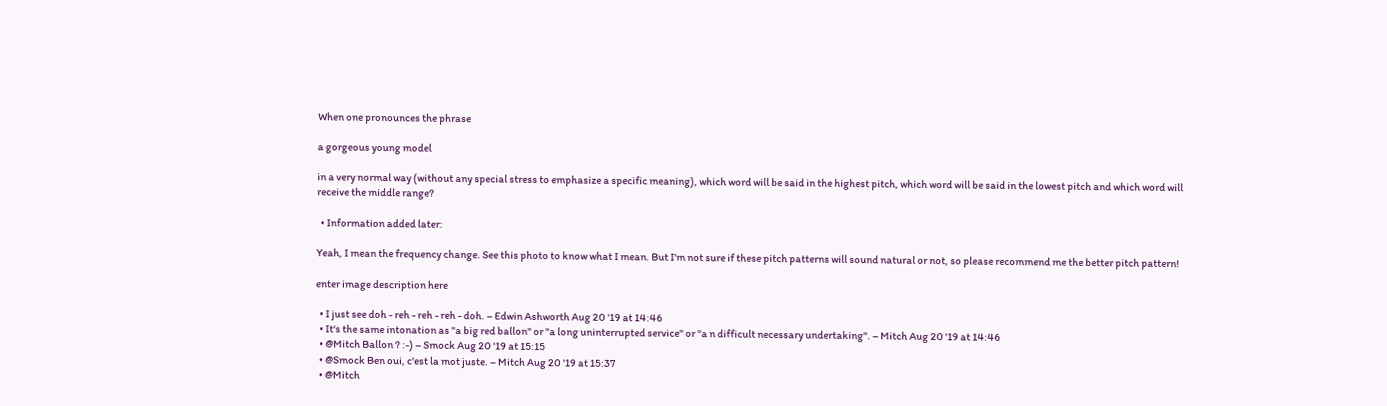When one pronounces the phrase

a gorgeous young model

in a very normal way (without any special stress to emphasize a specific meaning), which word will be said in the highest pitch, which word will be said in the lowest pitch and which word will receive the middle range?

  • Information added later:

Yeah, I mean the frequency change. See this photo to know what I mean. But I'm not sure if these pitch patterns will sound natural or not, so please recommend me the better pitch pattern!

enter image description here

  • I just see doh - reh - reh - reh - doh. – Edwin Ashworth Aug 20 '19 at 14:46
  • It's the same intonation as "a big red ballon" or "a long uninterrupted service" or "a n difficult necessary undertaking". – Mitch Aug 20 '19 at 14:46
  • @Mitch Ballon ? :-) – Smock Aug 20 '19 at 15:15
  • @Smock Ben oui, c'est la mot juste. – Mitch Aug 20 '19 at 15:37
  • @Mitch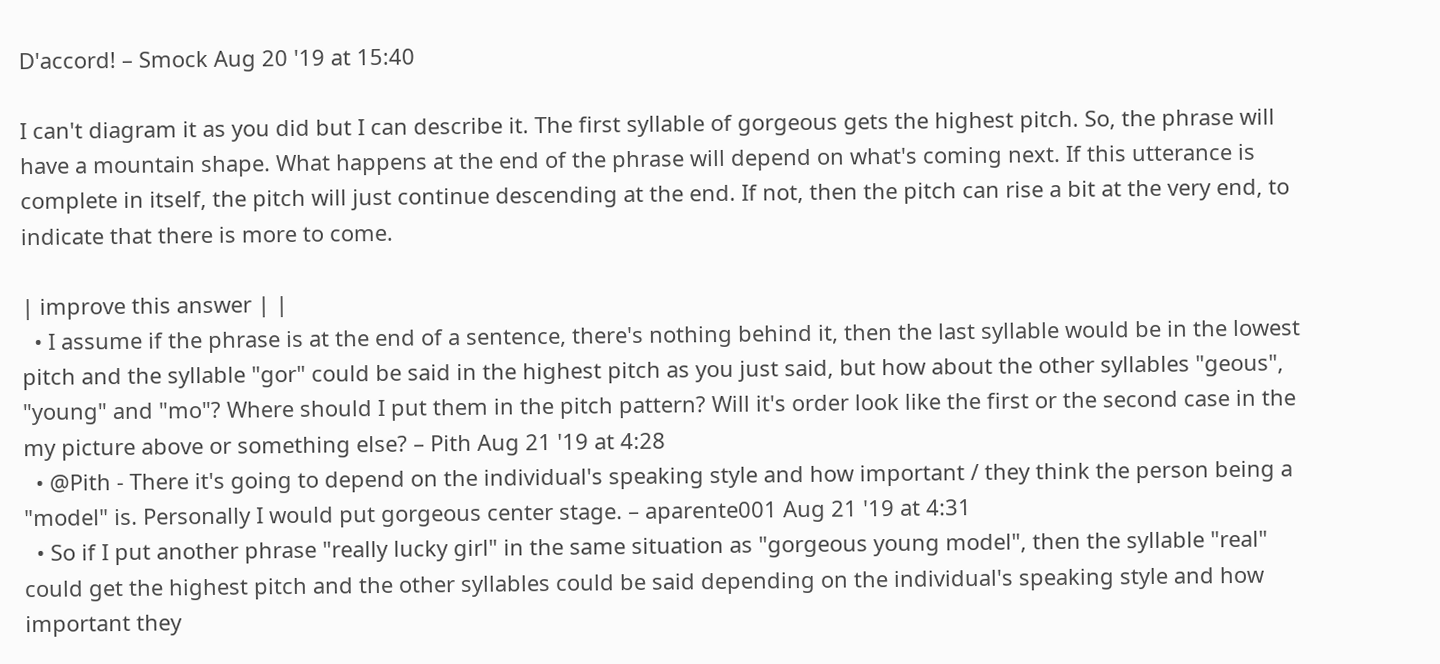D'accord! – Smock Aug 20 '19 at 15:40

I can't diagram it as you did but I can describe it. The first syllable of gorgeous gets the highest pitch. So, the phrase will have a mountain shape. What happens at the end of the phrase will depend on what's coming next. If this utterance is complete in itself, the pitch will just continue descending at the end. If not, then the pitch can rise a bit at the very end, to indicate that there is more to come.

| improve this answer | |
  • I assume if the phrase is at the end of a sentence, there's nothing behind it, then the last syllable would be in the lowest pitch and the syllable "gor" could be said in the highest pitch as you just said, but how about the other syllables "geous", "young" and "mo"? Where should I put them in the pitch pattern? Will it's order look like the first or the second case in the my picture above or something else? – Pith Aug 21 '19 at 4:28
  • @Pith - There it's going to depend on the individual's speaking style and how important / they think the person being a "model" is. Personally I would put gorgeous center stage. – aparente001 Aug 21 '19 at 4:31
  • So if I put another phrase "really lucky girl" in the same situation as "gorgeous young model", then the syllable "real" could get the highest pitch and the other syllables could be said depending on the individual's speaking style and how important they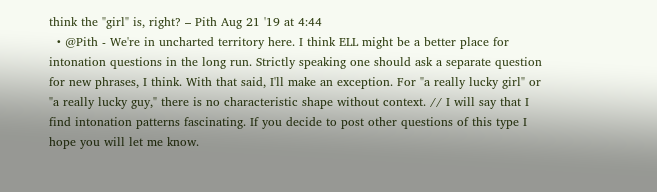think the "girl" is, right? – Pith Aug 21 '19 at 4:44
  • @Pith - We're in uncharted territory here. I think ELL might be a better place for intonation questions in the long run. Strictly speaking one should ask a separate question for new phrases, I think. With that said, I'll make an exception. For "a really lucky girl" or "a really lucky guy," there is no characteristic shape without context. // I will say that I find intonation patterns fascinating. If you decide to post other questions of this type I hope you will let me know.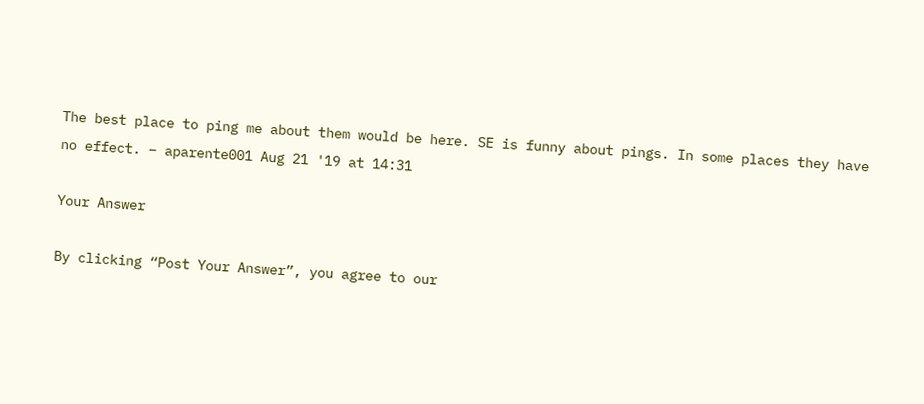The best place to ping me about them would be here. SE is funny about pings. In some places they have no effect. – aparente001 Aug 21 '19 at 14:31

Your Answer

By clicking “Post Your Answer”, you agree to our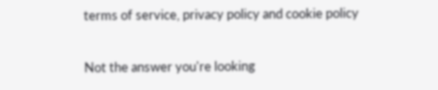terms of service, privacy policy and cookie policy

Not the answer you're looking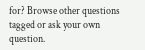for? Browse other questions tagged or ask your own question.